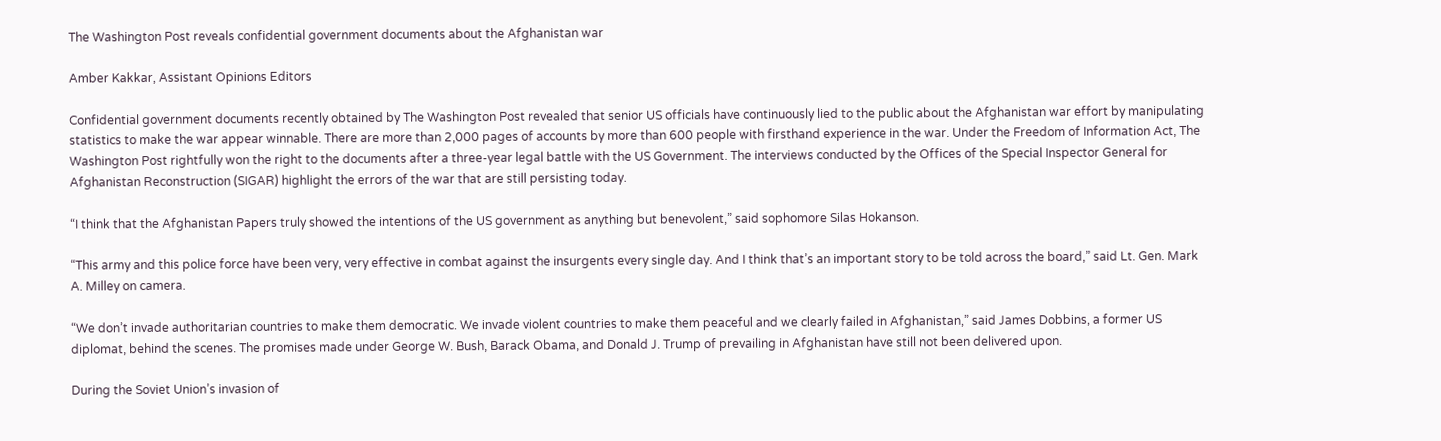The Washington Post reveals confidential government documents about the Afghanistan war

Amber Kakkar, Assistant Opinions Editors

Confidential government documents recently obtained by The Washington Post revealed that senior US officials have continuously lied to the public about the Afghanistan war effort by manipulating statistics to make the war appear winnable. There are more than 2,000 pages of accounts by more than 600 people with firsthand experience in the war. Under the Freedom of Information Act, The Washington Post rightfully won the right to the documents after a three-year legal battle with the US Government. The interviews conducted by the Offices of the Special Inspector General for Afghanistan Reconstruction (SIGAR) highlight the errors of the war that are still persisting today.

“I think that the Afghanistan Papers truly showed the intentions of the US government as anything but benevolent,” said sophomore Silas Hokanson.

“This army and this police force have been very, very effective in combat against the insurgents every single day. And I think that’s an important story to be told across the board,” said Lt. Gen. Mark A. Milley on camera.

“We don’t invade authoritarian countries to make them democratic. We invade violent countries to make them peaceful and we clearly failed in Afghanistan,” said James Dobbins, a former US diplomat, behind the scenes. The promises made under George W. Bush, Barack Obama, and Donald J. Trump of prevailing in Afghanistan have still not been delivered upon.

During the Soviet Union’s invasion of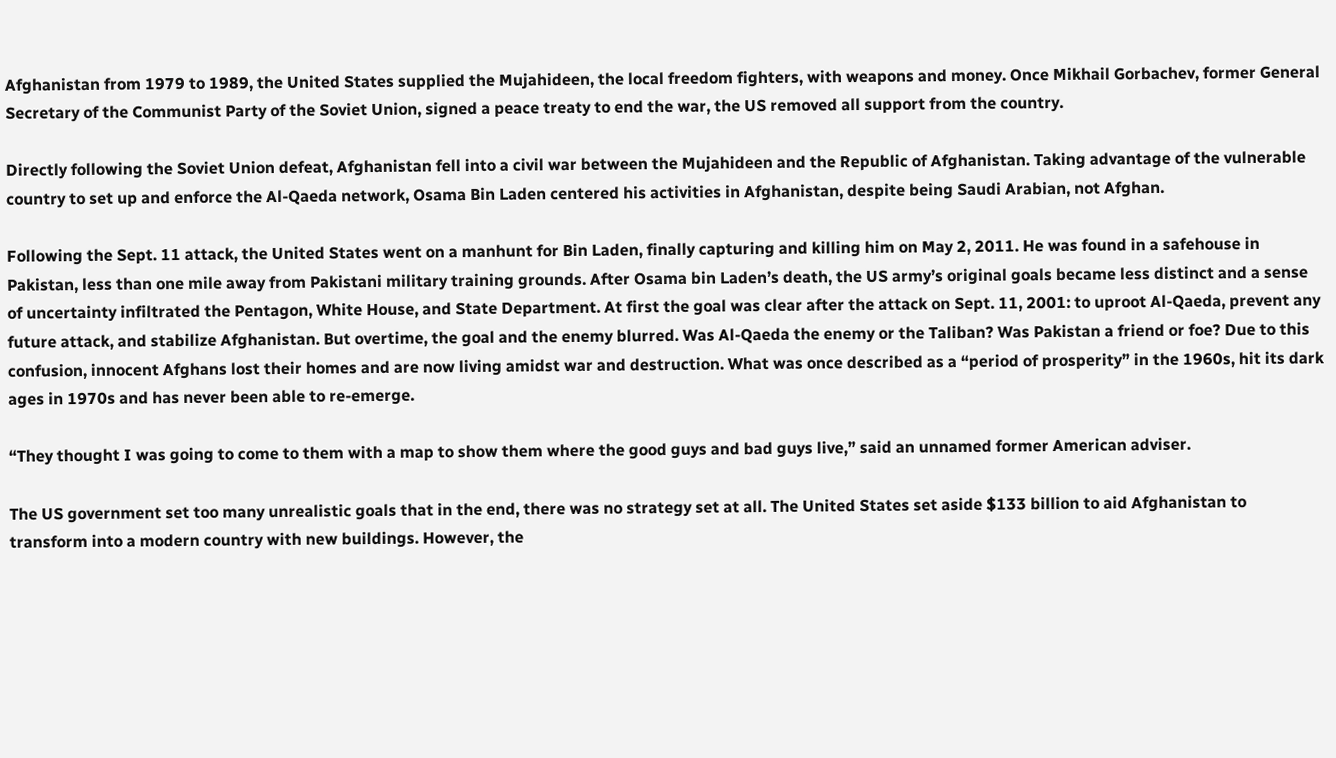Afghanistan from 1979 to 1989, the United States supplied the Mujahideen, the local freedom fighters, with weapons and money. Once Mikhail Gorbachev, former General Secretary of the Communist Party of the Soviet Union, signed a peace treaty to end the war, the US removed all support from the country.

Directly following the Soviet Union defeat, Afghanistan fell into a civil war between the Mujahideen and the Republic of Afghanistan. Taking advantage of the vulnerable country to set up and enforce the Al-Qaeda network, Osama Bin Laden centered his activities in Afghanistan, despite being Saudi Arabian, not Afghan.

Following the Sept. 11 attack, the United States went on a manhunt for Bin Laden, finally capturing and killing him on May 2, 2011. He was found in a safehouse in Pakistan, less than one mile away from Pakistani military training grounds. After Osama bin Laden’s death, the US army’s original goals became less distinct and a sense of uncertainty infiltrated the Pentagon, White House, and State Department. At first the goal was clear after the attack on Sept. 11, 2001: to uproot Al-Qaeda, prevent any future attack, and stabilize Afghanistan. But overtime, the goal and the enemy blurred. Was Al-Qaeda the enemy or the Taliban? Was Pakistan a friend or foe? Due to this confusion, innocent Afghans lost their homes and are now living amidst war and destruction. What was once described as a “period of prosperity” in the 1960s, hit its dark ages in 1970s and has never been able to re-emerge.

“They thought I was going to come to them with a map to show them where the good guys and bad guys live,” said an unnamed former American adviser.

The US government set too many unrealistic goals that in the end, there was no strategy set at all. The United States set aside $133 billion to aid Afghanistan to transform into a modern country with new buildings. However, the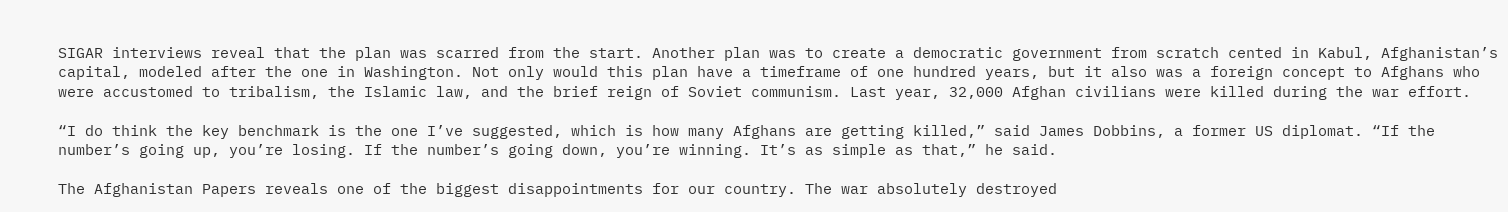SIGAR interviews reveal that the plan was scarred from the start. Another plan was to create a democratic government from scratch cented in Kabul, Afghanistan’s capital, modeled after the one in Washington. Not only would this plan have a timeframe of one hundred years, but it also was a foreign concept to Afghans who were accustomed to tribalism, the Islamic law, and the brief reign of Soviet communism. Last year, 32,000 Afghan civilians were killed during the war effort.

“I do think the key benchmark is the one I’ve suggested, which is how many Afghans are getting killed,” said James Dobbins, a former US diplomat. “If the number’s going up, you’re losing. If the number’s going down, you’re winning. It’s as simple as that,” he said.

The Afghanistan Papers reveals one of the biggest disappointments for our country. The war absolutely destroyed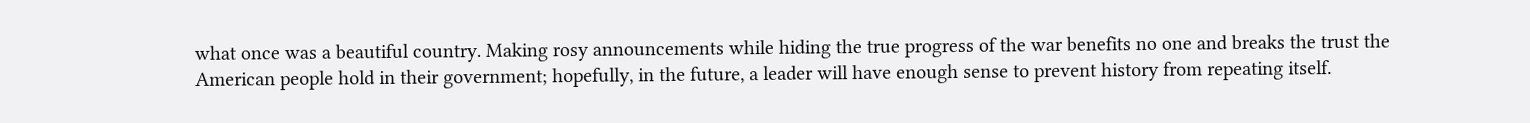what once was a beautiful country. Making rosy announcements while hiding the true progress of the war benefits no one and breaks the trust the American people hold in their government; hopefully, in the future, a leader will have enough sense to prevent history from repeating itself.